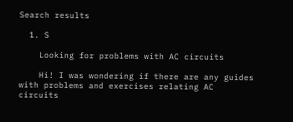Search results

  1. S

    Looking for problems with AC circuits

    Hi! I was wondering if there are any guides with problems and exercises relating AC circuits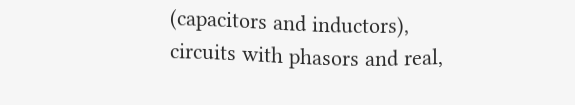(capacitors and inductors), circuits with phasors and real,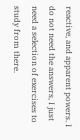reactive, and apparent powers. I do not need the answers, I just need a selection of exercises to study from there.